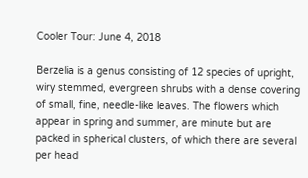Cooler Tour: June 4, 2018

Berzelia is a genus consisting of 12 species of upright, wiry stemmed, evergreen shrubs with a dense covering of small, fine, needle-like leaves. The flowers which appear in spring and summer, are minute but are packed in spherical clusters, of which there are several per head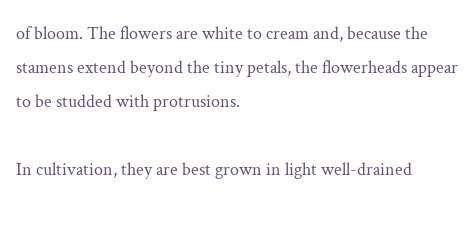of bloom. The flowers are white to cream and, because the stamens extend beyond the tiny petals, the flowerheads appear to be studded with protrusions.

In cultivation, they are best grown in light well-drained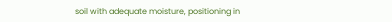soil with adequate moisture, positioning in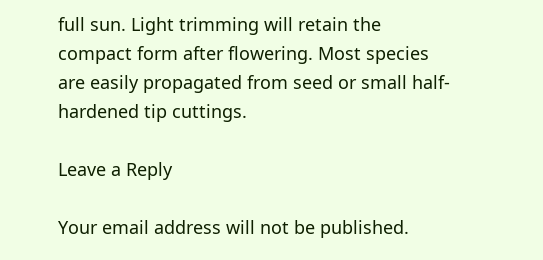full sun. Light trimming will retain the compact form after flowering. Most species are easily propagated from seed or small half-hardened tip cuttings.

Leave a Reply

Your email address will not be published.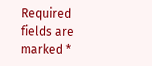Required fields are marked *